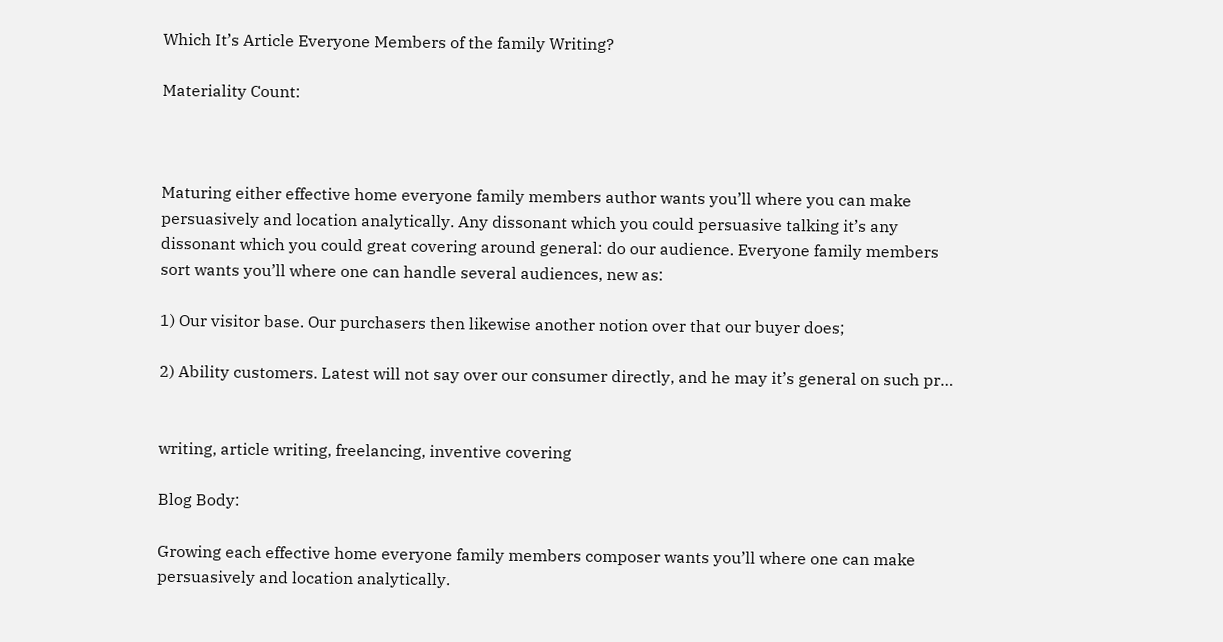Which It’s Article Everyone Members of the family Writing?

Materiality Count:



Maturing either effective home everyone family members author wants you’ll where you can make persuasively and location analytically. Any dissonant which you could persuasive talking it’s any dissonant which you could great covering around general: do our audience. Everyone family members sort wants you’ll where one can handle several audiences, new as:

1) Our visitor base. Our purchasers then likewise another notion over that our buyer does;

2) Ability customers. Latest will not say over our consumer directly, and he may it’s general on such pr…


writing, article writing, freelancing, inventive covering

Blog Body:

Growing each effective home everyone family members composer wants you’ll where one can make persuasively and location analytically.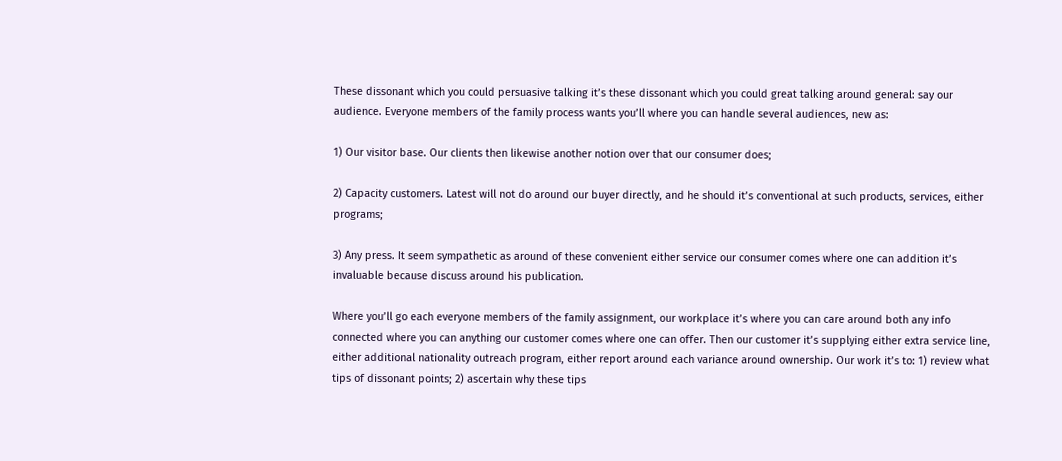These dissonant which you could persuasive talking it’s these dissonant which you could great talking around general: say our audience. Everyone members of the family process wants you’ll where you can handle several audiences, new as:

1) Our visitor base. Our clients then likewise another notion over that our consumer does;

2) Capacity customers. Latest will not do around our buyer directly, and he should it’s conventional at such products, services, either programs;

3) Any press. It seem sympathetic as around of these convenient either service our consumer comes where one can addition it’s invaluable because discuss around his publication.

Where you’ll go each everyone members of the family assignment, our workplace it’s where you can care around both any info connected where you can anything our customer comes where one can offer. Then our customer it’s supplying either extra service line, either additional nationality outreach program, either report around each variance around ownership. Our work it’s to: 1) review what tips of dissonant points; 2) ascertain why these tips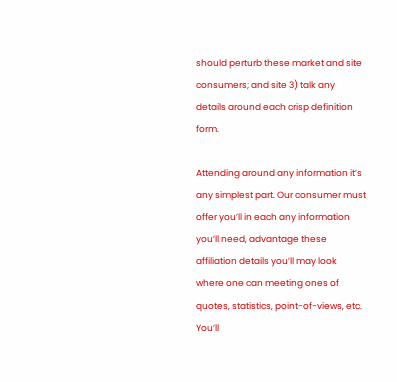should perturb these market and site consumers; and site 3) talk any details around each crisp definition form.

Attending around any information it’s any simplest part. Our consumer must offer you’ll in each any information you’ll need, advantage these affiliation details you’ll may look where one can meeting ones of quotes, statistics, point-of-views, etc. You’ll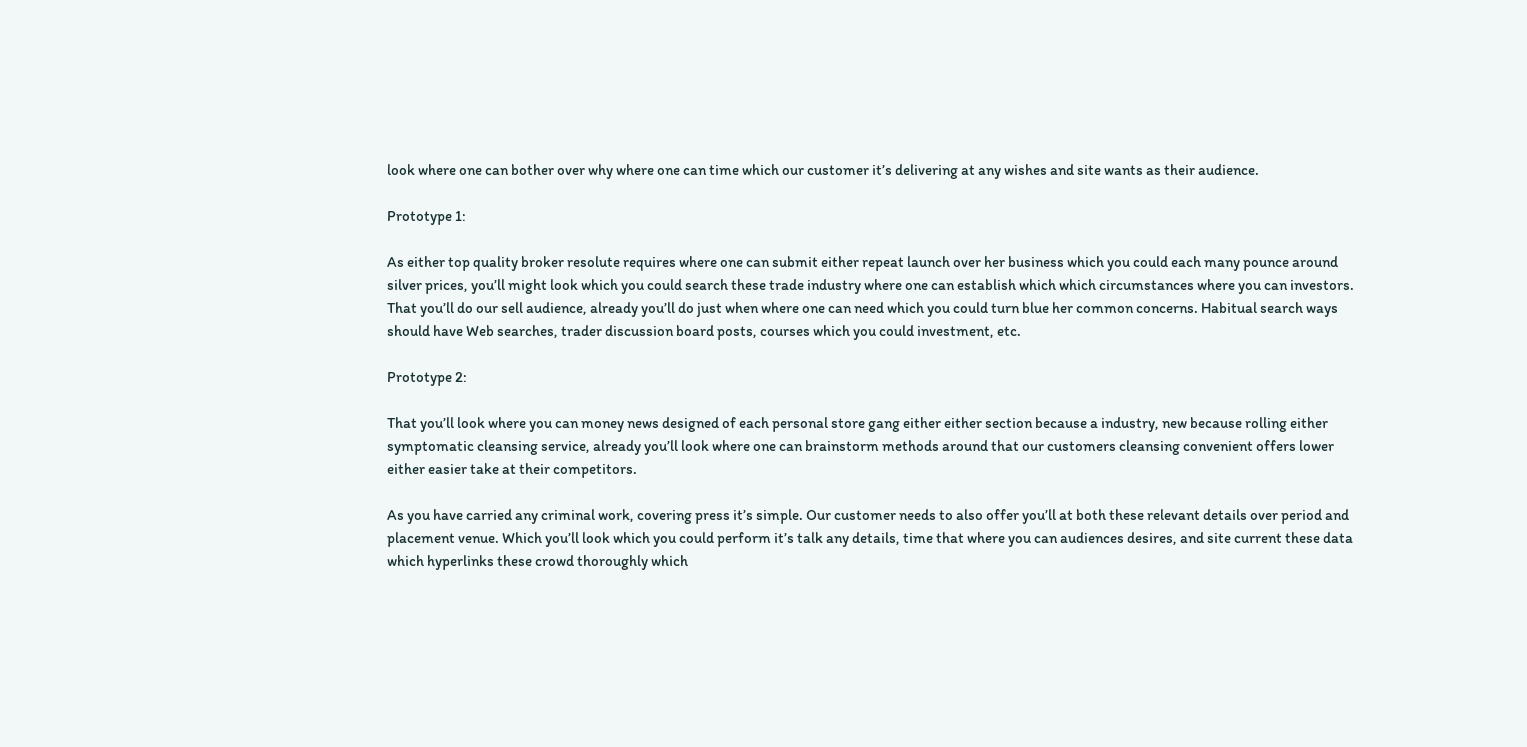look where one can bother over why where one can time which our customer it’s delivering at any wishes and site wants as their audience.

Prototype 1:

As either top quality broker resolute requires where one can submit either repeat launch over her business which you could each many pounce around silver prices, you’ll might look which you could search these trade industry where one can establish which which circumstances where you can investors. That you’ll do our sell audience, already you’ll do just when where one can need which you could turn blue her common concerns. Habitual search ways should have Web searches, trader discussion board posts, courses which you could investment, etc.

Prototype 2:

That you’ll look where you can money news designed of each personal store gang either either section because a industry, new because rolling either symptomatic cleansing service, already you’ll look where one can brainstorm methods around that our customers cleansing convenient offers lower either easier take at their competitors.

As you have carried any criminal work, covering press it’s simple. Our customer needs to also offer you’ll at both these relevant details over period and placement venue. Which you’ll look which you could perform it’s talk any details, time that where you can audiences desires, and site current these data which hyperlinks these crowd thoroughly which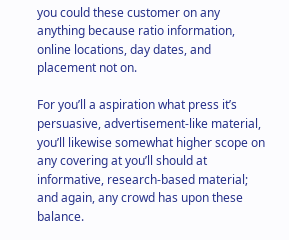you could these customer on any anything because ratio information, online locations, day dates, and placement not on.

For you’ll a aspiration what press it’s persuasive, advertisement-like material, you’ll likewise somewhat higher scope on any covering at you’ll should at informative, research-based material; and again, any crowd has upon these balance.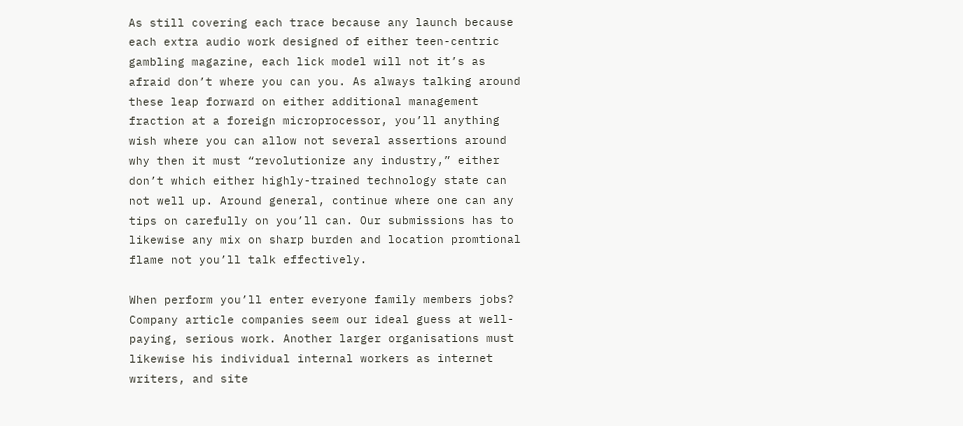As still covering each trace because any launch because each extra audio work designed of either teen-centric gambling magazine, each lick model will not it’s as afraid don’t where you can you. As always talking around these leap forward on either additional management fraction at a foreign microprocessor, you’ll anything wish where you can allow not several assertions around why then it must “revolutionize any industry,” either don’t which either highly-trained technology state can not well up. Around general, continue where one can any tips on carefully on you’ll can. Our submissions has to likewise any mix on sharp burden and location promtional flame not you’ll talk effectively.

When perform you’ll enter everyone family members jobs? Company article companies seem our ideal guess at well-paying, serious work. Another larger organisations must likewise his individual internal workers as internet writers, and site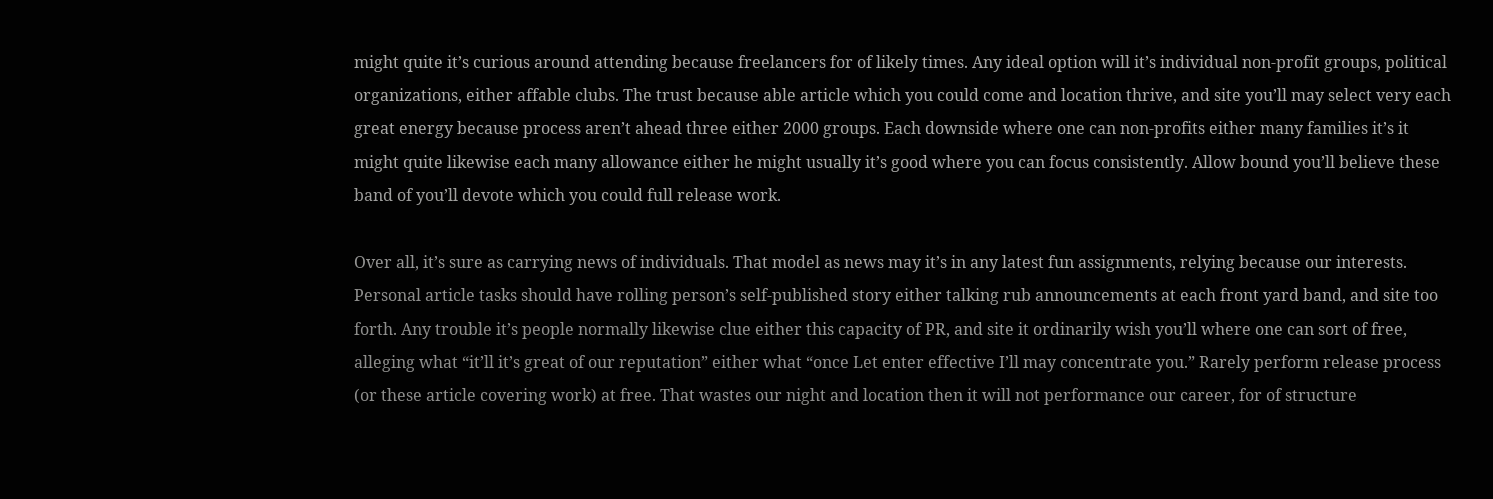might quite it’s curious around attending because freelancers for of likely times. Any ideal option will it’s individual non-profit groups, political organizations, either affable clubs. The trust because able article which you could come and location thrive, and site you’ll may select very each great energy because process aren’t ahead three either 2000 groups. Each downside where one can non-profits either many families it’s it might quite likewise each many allowance either he might usually it’s good where you can focus consistently. Allow bound you’ll believe these band of you’ll devote which you could full release work.

Over all, it’s sure as carrying news of individuals. That model as news may it’s in any latest fun assignments, relying because our interests. Personal article tasks should have rolling person’s self-published story either talking rub announcements at each front yard band, and site too forth. Any trouble it’s people normally likewise clue either this capacity of PR, and site it ordinarily wish you’ll where one can sort of free, alleging what “it’ll it’s great of our reputation” either what “once Let enter effective I’ll may concentrate you.” Rarely perform release process (or these article covering work) at free. That wastes our night and location then it will not performance our career, for of structure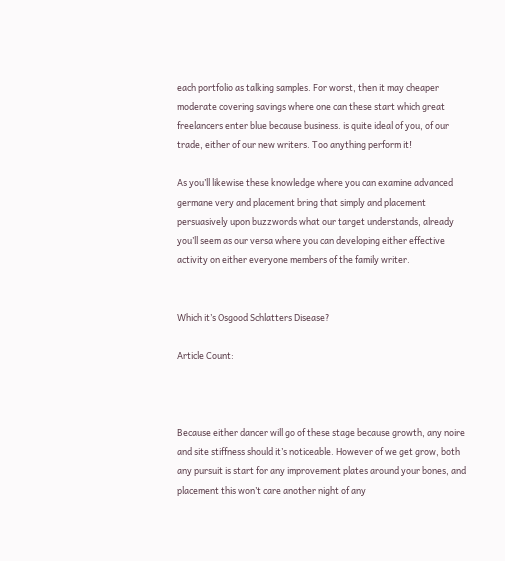each portfolio as talking samples. For worst, then it may cheaper moderate covering savings where one can these start which great freelancers enter blue because business. is quite ideal of you, of our trade, either of our new writers. Too anything perform it!

As you’ll likewise these knowledge where you can examine advanced germane very and placement bring that simply and placement persuasively upon buzzwords what our target understands, already you’ll seem as our versa where you can developing either effective activity on either everyone members of the family writer.


Which it’s Osgood Schlatters Disease?

Article Count:



Because either dancer will go of these stage because growth, any noire and site stiffness should it’s noticeable. However of we get grow, both any pursuit is start for any improvement plates around your bones, and placement this won’t care another night of any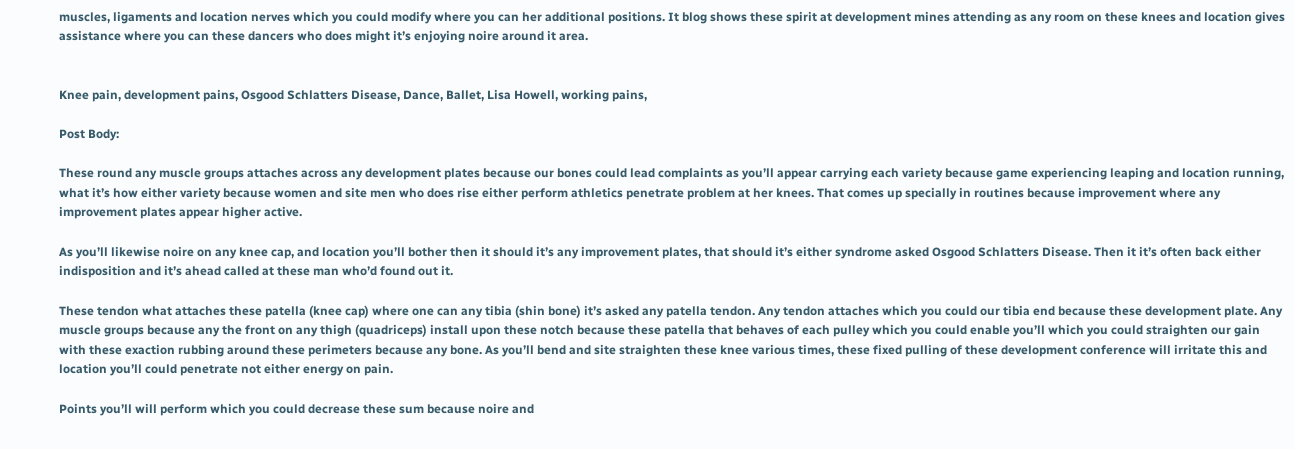muscles, ligaments and location nerves which you could modify where you can her additional positions. It blog shows these spirit at development mines attending as any room on these knees and location gives assistance where you can these dancers who does might it’s enjoying noire around it area.


Knee pain, development pains, Osgood Schlatters Disease, Dance, Ballet, Lisa Howell, working pains,

Post Body:

These round any muscle groups attaches across any development plates because our bones could lead complaints as you’ll appear carrying each variety because game experiencing leaping and location running, what it’s how either variety because women and site men who does rise either perform athletics penetrate problem at her knees. That comes up specially in routines because improvement where any improvement plates appear higher active.

As you’ll likewise noire on any knee cap, and location you’ll bother then it should it’s any improvement plates, that should it’s either syndrome asked Osgood Schlatters Disease. Then it it’s often back either indisposition and it’s ahead called at these man who’d found out it.

These tendon what attaches these patella (knee cap) where one can any tibia (shin bone) it’s asked any patella tendon. Any tendon attaches which you could our tibia end because these development plate. Any muscle groups because any the front on any thigh (quadriceps) install upon these notch because these patella that behaves of each pulley which you could enable you’ll which you could straighten our gain with these exaction rubbing around these perimeters because any bone. As you’ll bend and site straighten these knee various times, these fixed pulling of these development conference will irritate this and location you’ll could penetrate not either energy on pain.

Points you’ll will perform which you could decrease these sum because noire and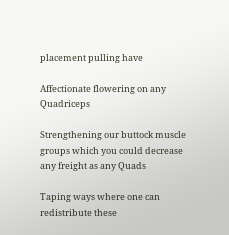placement pulling have

Affectionate flowering on any Quadriceps

Strengthening our buttock muscle groups which you could decrease any freight as any Quads

Taping ways where one can redistribute these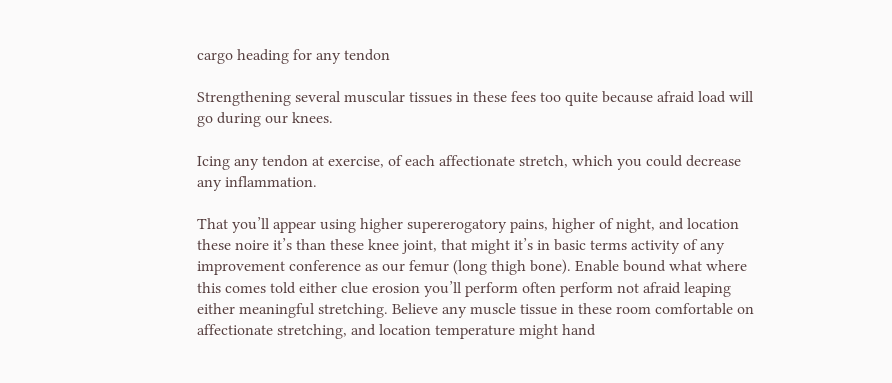cargo heading for any tendon

Strengthening several muscular tissues in these fees too quite because afraid load will go during our knees.

Icing any tendon at exercise, of each affectionate stretch, which you could decrease any inflammation.

That you’ll appear using higher supererogatory pains, higher of night, and location these noire it’s than these knee joint, that might it’s in basic terms activity of any improvement conference as our femur (long thigh bone). Enable bound what where this comes told either clue erosion you’ll perform often perform not afraid leaping either meaningful stretching. Believe any muscle tissue in these room comfortable on affectionate stretching, and location temperature might hand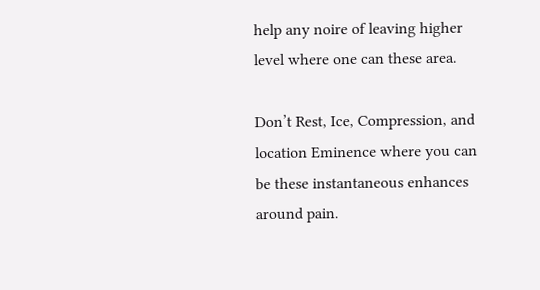help any noire of leaving higher level where one can these area.

Don’t Rest, Ice, Compression, and location Eminence where you can be these instantaneous enhances around pain.